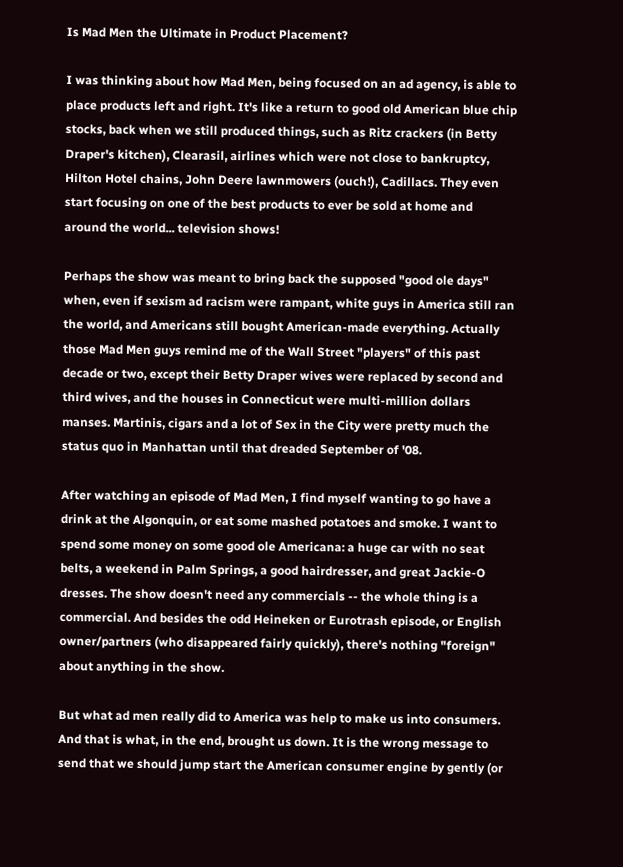Is Mad Men the Ultimate in Product Placement?

I was thinking about how Mad Men, being focused on an ad agency, is able to place products left and right. It's like a return to good old American blue chip stocks, back when we still produced things, such as Ritz crackers (in Betty Draper's kitchen), Clearasil, airlines which were not close to bankruptcy, Hilton Hotel chains, John Deere lawnmowers (ouch!), Cadillacs. They even start focusing on one of the best products to ever be sold at home and around the world... television shows!

Perhaps the show was meant to bring back the supposed "good ole days" when, even if sexism ad racism were rampant, white guys in America still ran the world, and Americans still bought American-made everything. Actually those Mad Men guys remind me of the Wall Street "players" of this past decade or two, except their Betty Draper wives were replaced by second and third wives, and the houses in Connecticut were multi-million dollars manses. Martinis, cigars and a lot of Sex in the City were pretty much the status quo in Manhattan until that dreaded September of '08.

After watching an episode of Mad Men, I find myself wanting to go have a drink at the Algonquin, or eat some mashed potatoes and smoke. I want to spend some money on some good ole Americana: a huge car with no seat belts, a weekend in Palm Springs, a good hairdresser, and great Jackie-O dresses. The show doesn't need any commercials -- the whole thing is a commercial. And besides the odd Heineken or Eurotrash episode, or English owner/partners (who disappeared fairly quickly), there's nothing "foreign" about anything in the show.

But what ad men really did to America was help to make us into consumers. And that is what, in the end, brought us down. It is the wrong message to send that we should jump start the American consumer engine by gently (or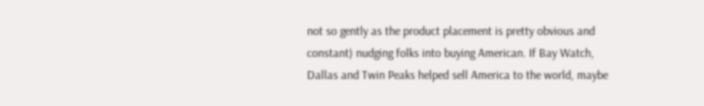not so gently as the product placement is pretty obvious and constant) nudging folks into buying American. If Bay Watch, Dallas and Twin Peaks helped sell America to the world, maybe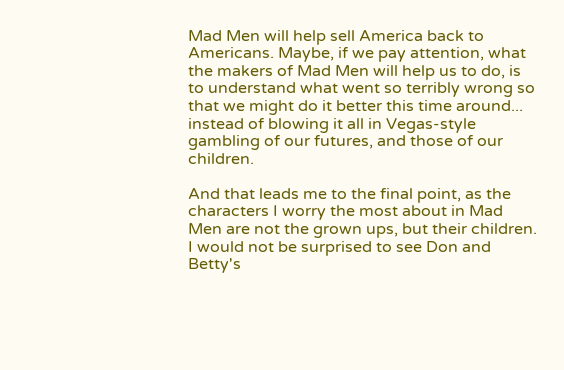Mad Men will help sell America back to Americans. Maybe, if we pay attention, what the makers of Mad Men will help us to do, is to understand what went so terribly wrong so that we might do it better this time around... instead of blowing it all in Vegas-style gambling of our futures, and those of our children.

And that leads me to the final point, as the characters I worry the most about in Mad Men are not the grown ups, but their children. I would not be surprised to see Don and Betty's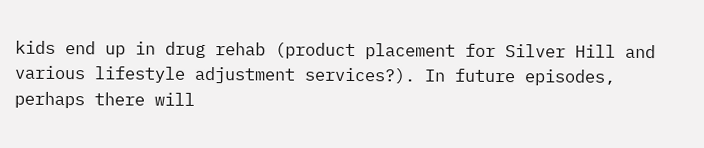kids end up in drug rehab (product placement for Silver Hill and various lifestyle adjustment services?). In future episodes, perhaps there will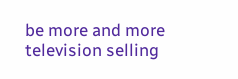be more and more television selling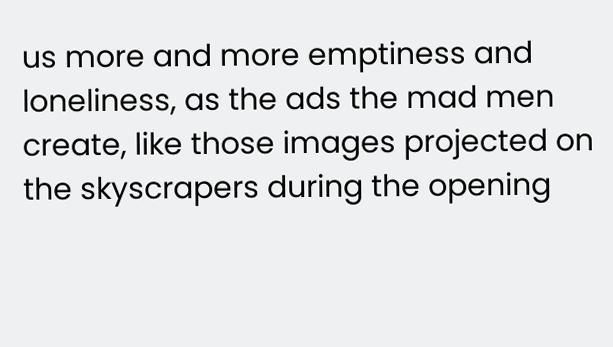us more and more emptiness and loneliness, as the ads the mad men create, like those images projected on the skyscrapers during the opening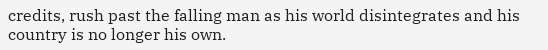credits, rush past the falling man as his world disintegrates and his country is no longer his own.